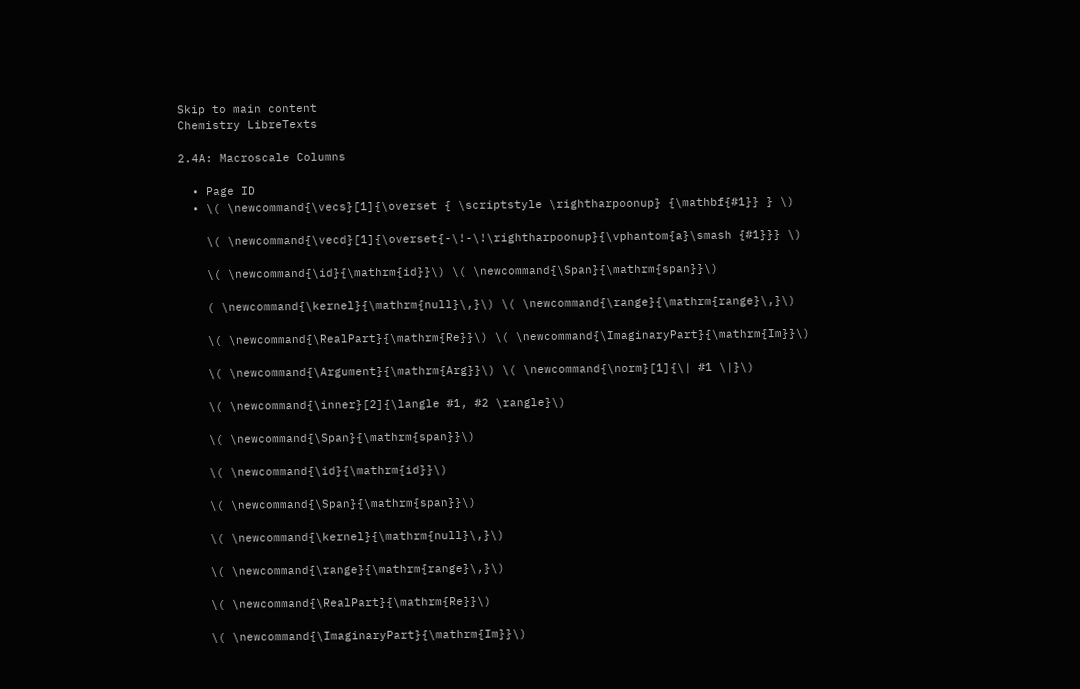Skip to main content
Chemistry LibreTexts

2.4A: Macroscale Columns

  • Page ID
  • \( \newcommand{\vecs}[1]{\overset { \scriptstyle \rightharpoonup} {\mathbf{#1}} } \)

    \( \newcommand{\vecd}[1]{\overset{-\!-\!\rightharpoonup}{\vphantom{a}\smash {#1}}} \)

    \( \newcommand{\id}{\mathrm{id}}\) \( \newcommand{\Span}{\mathrm{span}}\)

    ( \newcommand{\kernel}{\mathrm{null}\,}\) \( \newcommand{\range}{\mathrm{range}\,}\)

    \( \newcommand{\RealPart}{\mathrm{Re}}\) \( \newcommand{\ImaginaryPart}{\mathrm{Im}}\)

    \( \newcommand{\Argument}{\mathrm{Arg}}\) \( \newcommand{\norm}[1]{\| #1 \|}\)

    \( \newcommand{\inner}[2]{\langle #1, #2 \rangle}\)

    \( \newcommand{\Span}{\mathrm{span}}\)

    \( \newcommand{\id}{\mathrm{id}}\)

    \( \newcommand{\Span}{\mathrm{span}}\)

    \( \newcommand{\kernel}{\mathrm{null}\,}\)

    \( \newcommand{\range}{\mathrm{range}\,}\)

    \( \newcommand{\RealPart}{\mathrm{Re}}\)

    \( \newcommand{\ImaginaryPart}{\mathrm{Im}}\)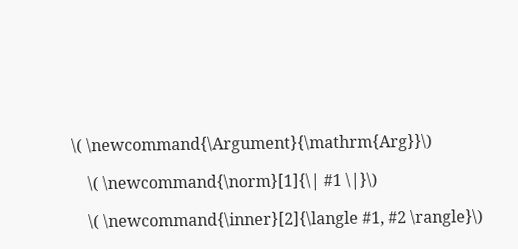\( \newcommand{\Argument}{\mathrm{Arg}}\)

    \( \newcommand{\norm}[1]{\| #1 \|}\)

    \( \newcommand{\inner}[2]{\langle #1, #2 \rangle}\)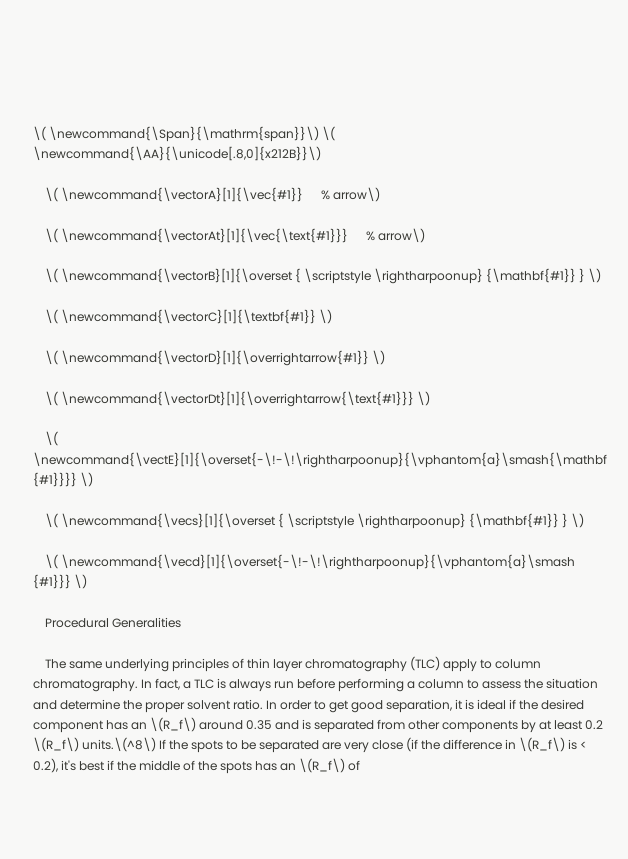\( \newcommand{\Span}{\mathrm{span}}\) \( \newcommand{\AA}{\unicode[.8,0]{x212B}}\)

    \( \newcommand{\vectorA}[1]{\vec{#1}}      % arrow\)

    \( \newcommand{\vectorAt}[1]{\vec{\text{#1}}}      % arrow\)

    \( \newcommand{\vectorB}[1]{\overset { \scriptstyle \rightharpoonup} {\mathbf{#1}} } \)

    \( \newcommand{\vectorC}[1]{\textbf{#1}} \)

    \( \newcommand{\vectorD}[1]{\overrightarrow{#1}} \)

    \( \newcommand{\vectorDt}[1]{\overrightarrow{\text{#1}}} \)

    \( \newcommand{\vectE}[1]{\overset{-\!-\!\rightharpoonup}{\vphantom{a}\smash{\mathbf {#1}}}} \)

    \( \newcommand{\vecs}[1]{\overset { \scriptstyle \rightharpoonup} {\mathbf{#1}} } \)

    \( \newcommand{\vecd}[1]{\overset{-\!-\!\rightharpoonup}{\vphantom{a}\smash {#1}}} \)

    Procedural Generalities

    The same underlying principles of thin layer chromatography (TLC) apply to column chromatography. In fact, a TLC is always run before performing a column to assess the situation and determine the proper solvent ratio. In order to get good separation, it is ideal if the desired component has an \(R_f\) around 0.35 and is separated from other components by at least 0.2 \(R_f\) units.\(^8\) If the spots to be separated are very close (if the difference in \(R_f\) is < 0.2), it's best if the middle of the spots has an \(R_f\) of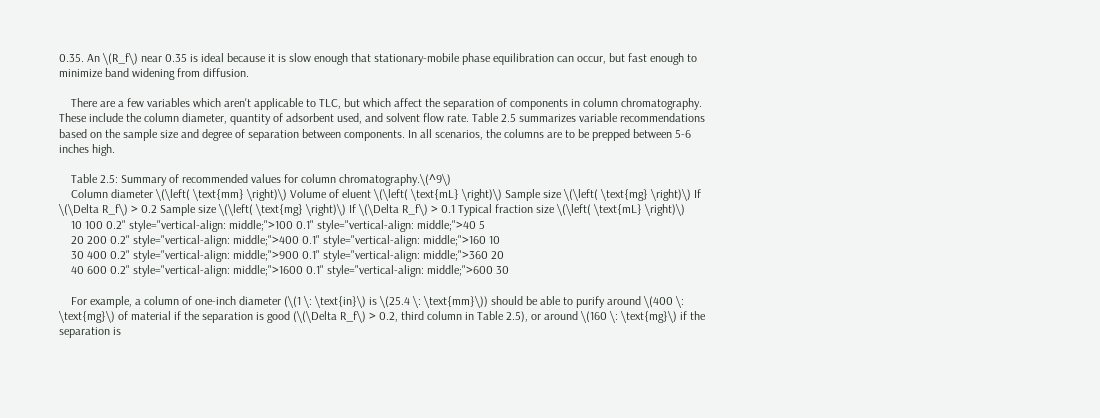0.35. An \(R_f\) near 0.35 is ideal because it is slow enough that stationary-mobile phase equilibration can occur, but fast enough to minimize band widening from diffusion.

    There are a few variables which aren't applicable to TLC, but which affect the separation of components in column chromatography. These include the column diameter, quantity of adsorbent used, and solvent flow rate. Table 2.5 summarizes variable recommendations based on the sample size and degree of separation between components. In all scenarios, the columns are to be prepped between 5-6 inches high.

    Table 2.5: Summary of recommended values for column chromatography.\(^9\)
    Column diameter \(\left( \text{mm} \right)\) Volume of eluent \(\left( \text{mL} \right)\) Sample size \(\left( \text{mg} \right)\) If \(\Delta R_f\) > 0.2 Sample size \(\left( \text{mg} \right)\) If \(\Delta R_f\) > 0.1 Typical fraction size \(\left( \text{mL} \right)\)
    10 100 0.2" style="vertical-align: middle;">100 0.1" style="vertical-align: middle;">40 5
    20 200 0.2" style="vertical-align: middle;">400 0.1" style="vertical-align: middle;">160 10
    30 400 0.2" style="vertical-align: middle;">900 0.1" style="vertical-align: middle;">360 20
    40 600 0.2" style="vertical-align: middle;">1600 0.1" style="vertical-align: middle;">600 30

    For example, a column of one-inch diameter (\(1 \: \text{in}\) is \(25.4 \: \text{mm}\)) should be able to purify around \(400 \: \text{mg}\) of material if the separation is good (\(\Delta R_f\) > 0.2, third column in Table 2.5), or around \(160 \: \text{mg}\) if the separation is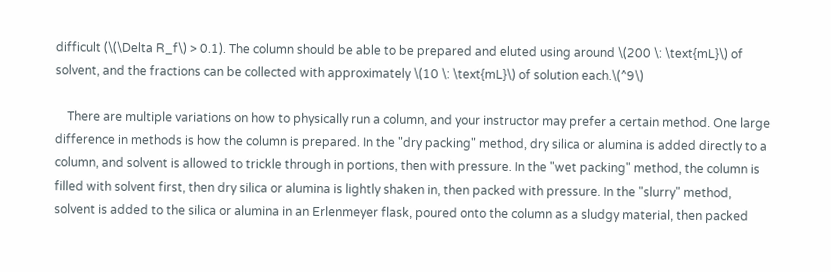difficult (\(\Delta R_f\) > 0.1). The column should be able to be prepared and eluted using around \(200 \: \text{mL}\) of solvent, and the fractions can be collected with approximately \(10 \: \text{mL}\) of solution each.\(^9\)

    There are multiple variations on how to physically run a column, and your instructor may prefer a certain method. One large difference in methods is how the column is prepared. In the "dry packing" method, dry silica or alumina is added directly to a column, and solvent is allowed to trickle through in portions, then with pressure. In the "wet packing" method, the column is filled with solvent first, then dry silica or alumina is lightly shaken in, then packed with pressure. In the "slurry" method, solvent is added to the silica or alumina in an Erlenmeyer flask, poured onto the column as a sludgy material, then packed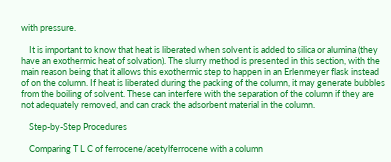with pressure.

    It is important to know that heat is liberated when solvent is added to silica or alumina (they have an exothermic heat of solvation). The slurry method is presented in this section, with the main reason being that it allows this exothermic step to happen in an Erlenmeyer flask instead of on the column. If heat is liberated during the packing of the column, it may generate bubbles from the boiling of solvent. These can interfere with the separation of the column if they are not adequately removed, and can crack the adsorbent material in the column.

    Step-by-Step Procedures

    Comparing T L C of ferrocene/acetylferrocene with a column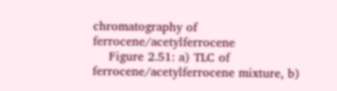chromatography of ferrocene/acetylferrocene
    Figure 2.51: a) TLC of ferrocene/acetylferrocene mixture, b)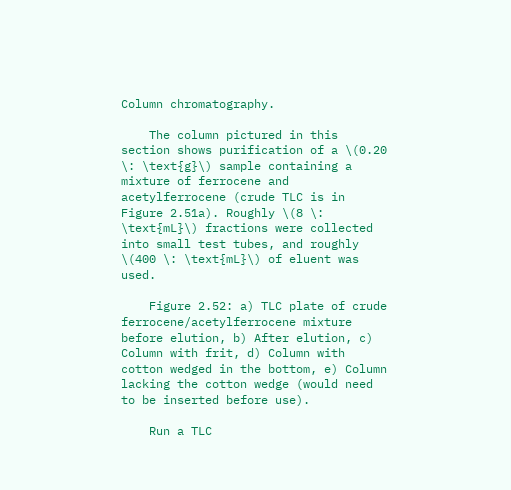Column chromatography.

    The column pictured in this section shows purification of a \(0.20 \: \text{g}\) sample containing a mixture of ferrocene and acetylferrocene (crude TLC is in Figure 2.51a). Roughly \(8 \: \text{mL}\) fractions were collected into small test tubes, and roughly \(400 \: \text{mL}\) of eluent was used.

    Figure 2.52: a) TLC plate of crude ferrocene/acetylferrocene mixture before elution, b) After elution, c) Column with frit, d) Column with cotton wedged in the bottom, e) Column lacking the cotton wedge (would need to be inserted before use).

    Run a TLC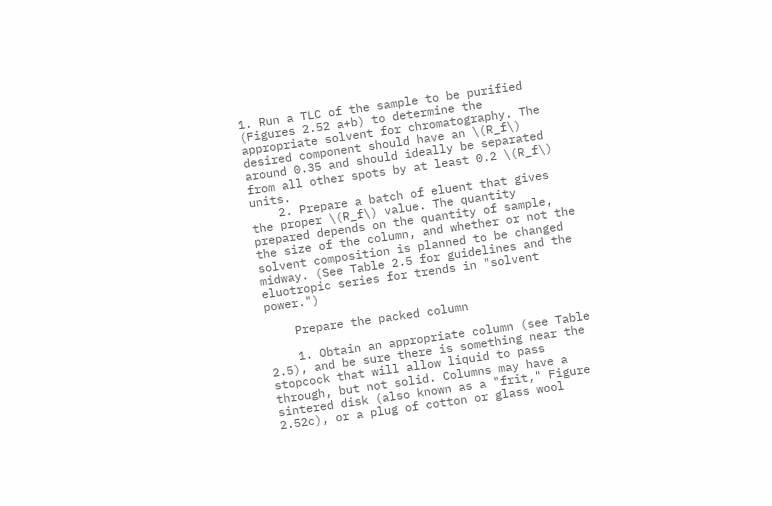1. Run a TLC of the sample to be purified (Figures 2.52 a+b) to determine the appropriate solvent for chromatography. The desired component should have an \(R_f\) around 0.35 and should ideally be separated from all other spots by at least 0.2 \(R_f\) units.
    2. Prepare a batch of eluent that gives the proper \(R_f\) value. The quantity prepared depends on the quantity of sample, the size of the column, and whether or not the solvent composition is planned to be changed midway. (See Table 2.5 for guidelines and the eluotropic series for trends in "solvent power.")

    Prepare the packed column

    1. Obtain an appropriate column (see Table 2.5), and be sure there is something near the stopcock that will allow liquid to pass through, but not solid. Columns may have a sintered disk (also known as a "frit," Figure 2.52c), or a plug of cotton or glass wool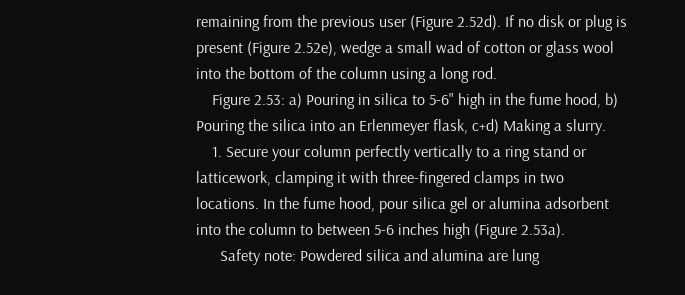remaining from the previous user (Figure 2.52d). If no disk or plug is present (Figure 2.52e), wedge a small wad of cotton or glass wool into the bottom of the column using a long rod.
    Figure 2.53: a) Pouring in silica to 5-6" high in the fume hood, b) Pouring the silica into an Erlenmeyer flask, c+d) Making a slurry.
    1. Secure your column perfectly vertically to a ring stand or latticework, clamping it with three-fingered clamps in two locations. In the fume hood, pour silica gel or alumina adsorbent into the column to between 5-6 inches high (Figure 2.53a).
      Safety note: Powdered silica and alumina are lung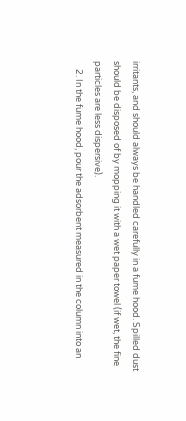irritants, and should always be handled carefully in a fume hood. Spilled dust should be disposed of by mopping it with a wet paper towel (if wet, the fine particles are less dispersive).
    2. In the fume hood, pour the adsorbent measured in the column into an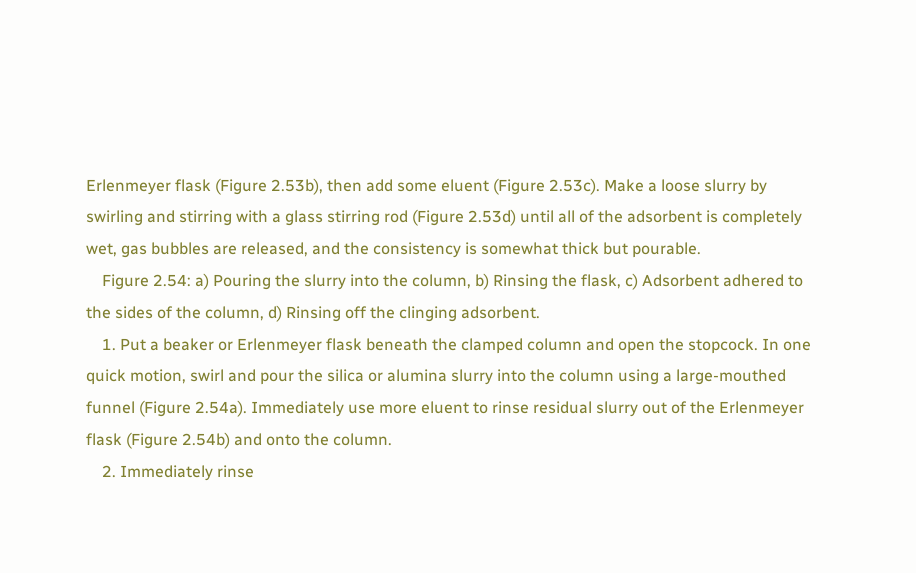Erlenmeyer flask (Figure 2.53b), then add some eluent (Figure 2.53c). Make a loose slurry by swirling and stirring with a glass stirring rod (Figure 2.53d) until all of the adsorbent is completely wet, gas bubbles are released, and the consistency is somewhat thick but pourable.
    Figure 2.54: a) Pouring the slurry into the column, b) Rinsing the flask, c) Adsorbent adhered to the sides of the column, d) Rinsing off the clinging adsorbent.
    1. Put a beaker or Erlenmeyer flask beneath the clamped column and open the stopcock. In one quick motion, swirl and pour the silica or alumina slurry into the column using a large-mouthed funnel (Figure 2.54a). Immediately use more eluent to rinse residual slurry out of the Erlenmeyer flask (Figure 2.54b) and onto the column.
    2. Immediately rinse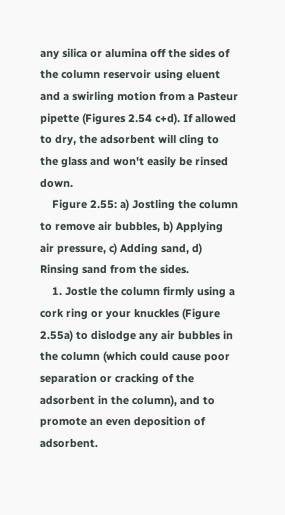any silica or alumina off the sides of the column reservoir using eluent and a swirling motion from a Pasteur pipette (Figures 2.54 c+d). If allowed to dry, the adsorbent will cling to the glass and won't easily be rinsed down.
    Figure 2.55: a) Jostling the column to remove air bubbles, b) Applying air pressure, c) Adding sand, d) Rinsing sand from the sides.
    1. Jostle the column firmly using a cork ring or your knuckles (Figure 2.55a) to dislodge any air bubbles in the column (which could cause poor separation or cracking of the adsorbent in the column), and to promote an even deposition of adsorbent.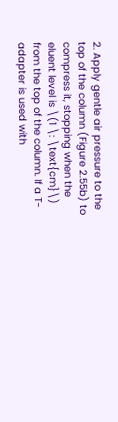2. Apply gentle air pressure to the top of the column (Figure 2.55b) to compress it, stopping when the eluent level is \(1 \: \text{cm}\) from the top of the column. If a T-adapter is used with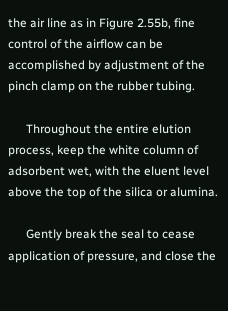the air line as in Figure 2.55b, fine control of the airflow can be accomplished by adjustment of the pinch clamp on the rubber tubing.

      Throughout the entire elution process, keep the white column of adsorbent wet, with the eluent level above the top of the silica or alumina.

      Gently break the seal to cease application of pressure, and close the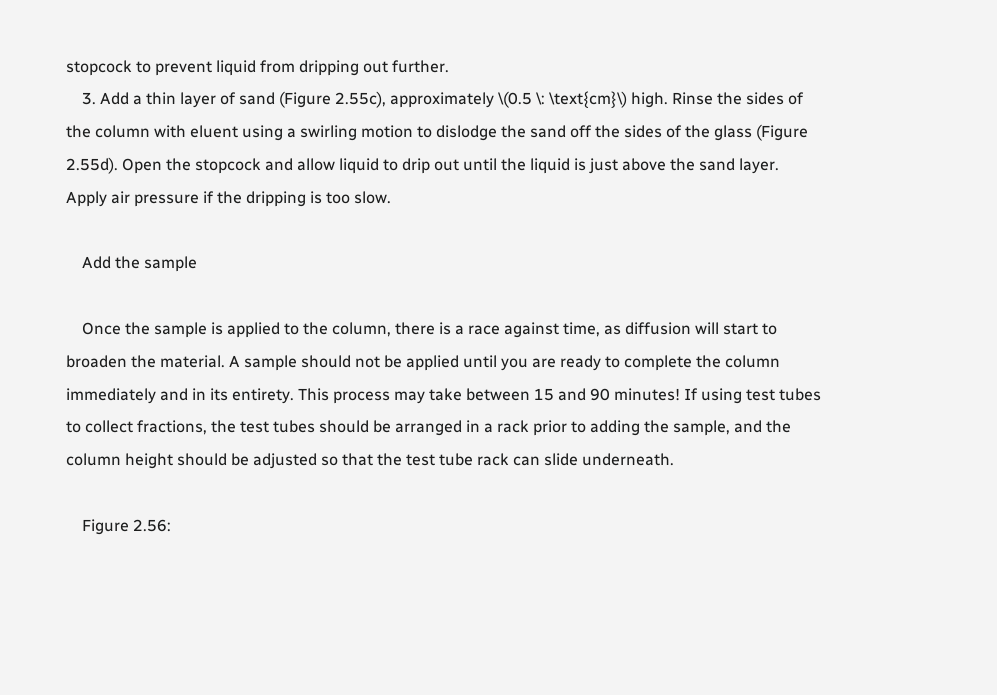stopcock to prevent liquid from dripping out further.
    3. Add a thin layer of sand (Figure 2.55c), approximately \(0.5 \: \text{cm}\) high. Rinse the sides of the column with eluent using a swirling motion to dislodge the sand off the sides of the glass (Figure 2.55d). Open the stopcock and allow liquid to drip out until the liquid is just above the sand layer. Apply air pressure if the dripping is too slow.

    Add the sample

    Once the sample is applied to the column, there is a race against time, as diffusion will start to broaden the material. A sample should not be applied until you are ready to complete the column immediately and in its entirety. This process may take between 15 and 90 minutes! If using test tubes to collect fractions, the test tubes should be arranged in a rack prior to adding the sample, and the column height should be adjusted so that the test tube rack can slide underneath.

    Figure 2.56: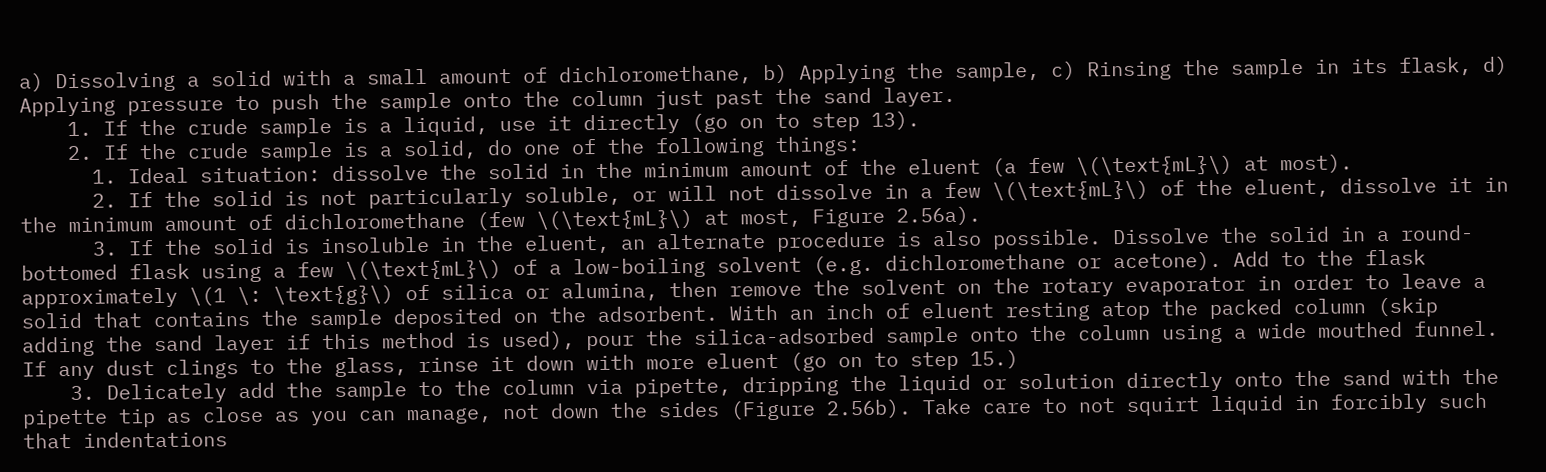a) Dissolving a solid with a small amount of dichloromethane, b) Applying the sample, c) Rinsing the sample in its flask, d) Applying pressure to push the sample onto the column just past the sand layer.
    1. If the crude sample is a liquid, use it directly (go on to step 13).
    2. If the crude sample is a solid, do one of the following things:
      1. Ideal situation: dissolve the solid in the minimum amount of the eluent (a few \(\text{mL}\) at most).
      2. If the solid is not particularly soluble, or will not dissolve in a few \(\text{mL}\) of the eluent, dissolve it in the minimum amount of dichloromethane (few \(\text{mL}\) at most, Figure 2.56a).
      3. If the solid is insoluble in the eluent, an alternate procedure is also possible. Dissolve the solid in a round-bottomed flask using a few \(\text{mL}\) of a low-boiling solvent (e.g. dichloromethane or acetone). Add to the flask approximately \(1 \: \text{g}\) of silica or alumina, then remove the solvent on the rotary evaporator in order to leave a solid that contains the sample deposited on the adsorbent. With an inch of eluent resting atop the packed column (skip adding the sand layer if this method is used), pour the silica-adsorbed sample onto the column using a wide mouthed funnel. If any dust clings to the glass, rinse it down with more eluent (go on to step 15.)
    3. Delicately add the sample to the column via pipette, dripping the liquid or solution directly onto the sand with the pipette tip as close as you can manage, not down the sides (Figure 2.56b). Take care to not squirt liquid in forcibly such that indentations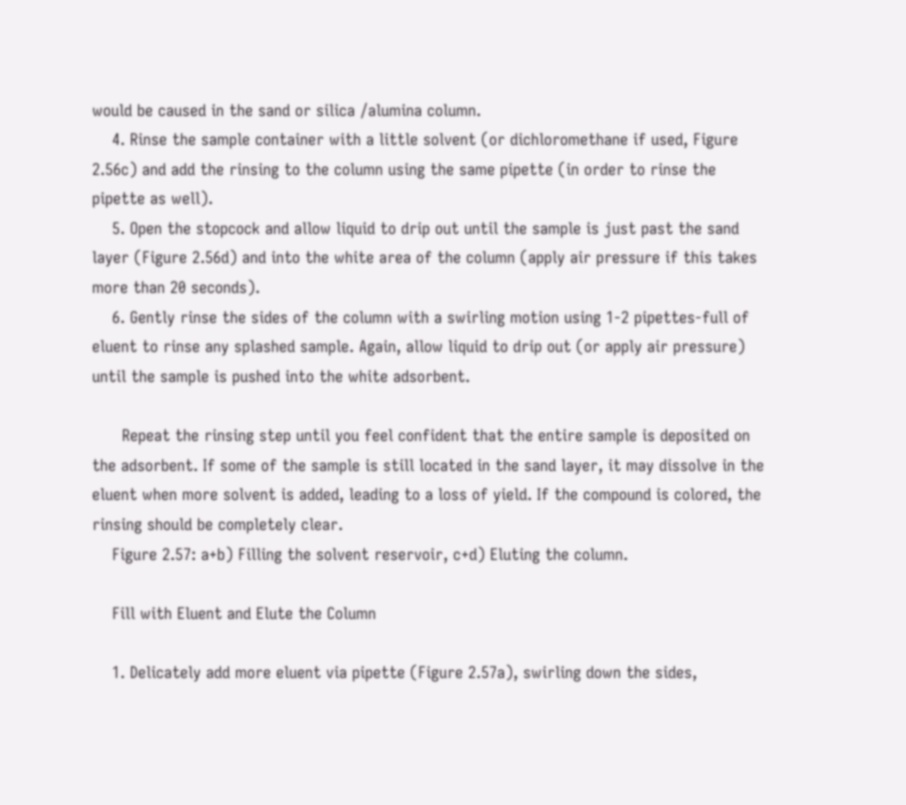would be caused in the sand or silica /alumina column.
    4. Rinse the sample container with a little solvent (or dichloromethane if used, Figure 2.56c) and add the rinsing to the column using the same pipette (in order to rinse the pipette as well).
    5. Open the stopcock and allow liquid to drip out until the sample is just past the sand layer (Figure 2.56d) and into the white area of the column (apply air pressure if this takes more than 20 seconds).
    6. Gently rinse the sides of the column with a swirling motion using 1-2 pipettes-full of eluent to rinse any splashed sample. Again, allow liquid to drip out (or apply air pressure) until the sample is pushed into the white adsorbent.

      Repeat the rinsing step until you feel confident that the entire sample is deposited on the adsorbent. If some of the sample is still located in the sand layer, it may dissolve in the eluent when more solvent is added, leading to a loss of yield. If the compound is colored, the rinsing should be completely clear.
    Figure 2.57: a+b) Filling the solvent reservoir, c+d) Eluting the column.

    Fill with Eluent and Elute the Column

    1. Delicately add more eluent via pipette (Figure 2.57a), swirling down the sides,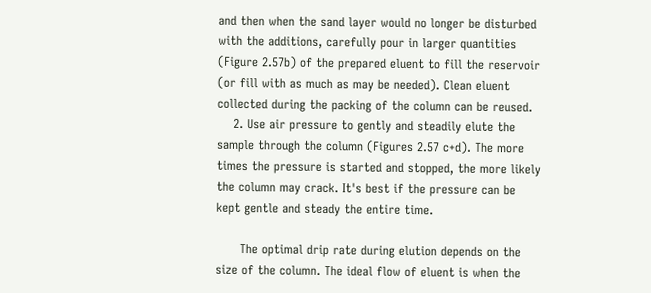and then when the sand layer would no longer be disturbed with the additions, carefully pour in larger quantities (Figure 2.57b) of the prepared eluent to fill the reservoir (or fill with as much as may be needed). Clean eluent collected during the packing of the column can be reused.
    2. Use air pressure to gently and steadily elute the sample through the column (Figures 2.57 c+d). The more times the pressure is started and stopped, the more likely the column may crack. It's best if the pressure can be kept gentle and steady the entire time.

      The optimal drip rate during elution depends on the size of the column. The ideal flow of eluent is when the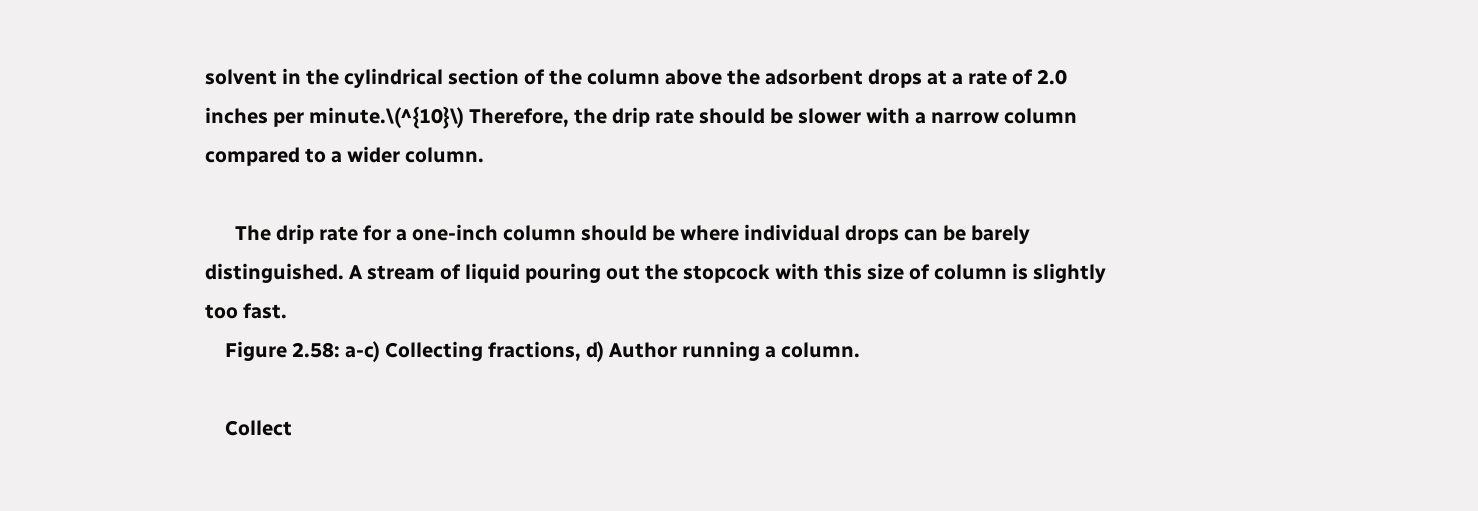solvent in the cylindrical section of the column above the adsorbent drops at a rate of 2.0 inches per minute.\(^{10}\) Therefore, the drip rate should be slower with a narrow column compared to a wider column.

      The drip rate for a one-inch column should be where individual drops can be barely distinguished. A stream of liquid pouring out the stopcock with this size of column is slightly too fast.
    Figure 2.58: a-c) Collecting fractions, d) Author running a column.

    Collect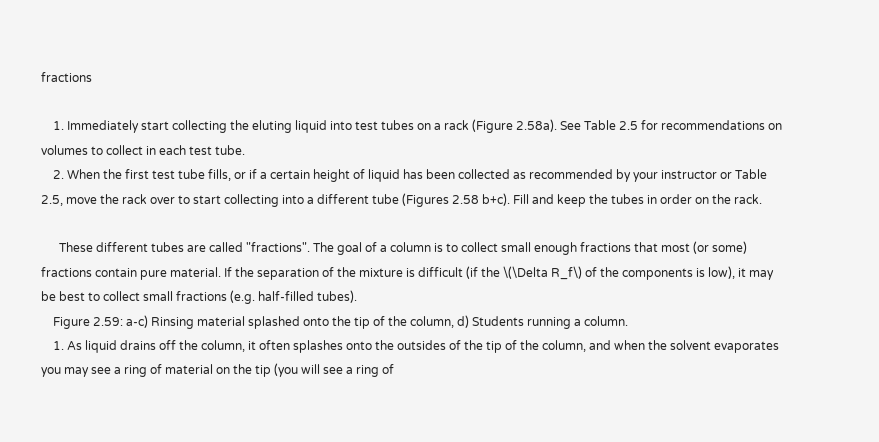fractions

    1. Immediately start collecting the eluting liquid into test tubes on a rack (Figure 2.58a). See Table 2.5 for recommendations on volumes to collect in each test tube.
    2. When the first test tube fills, or if a certain height of liquid has been collected as recommended by your instructor or Table 2.5, move the rack over to start collecting into a different tube (Figures 2.58 b+c). Fill and keep the tubes in order on the rack.

      These different tubes are called "fractions". The goal of a column is to collect small enough fractions that most (or some) fractions contain pure material. If the separation of the mixture is difficult (if the \(\Delta R_f\) of the components is low), it may be best to collect small fractions (e.g. half-filled tubes).
    Figure 2.59: a-c) Rinsing material splashed onto the tip of the column, d) Students running a column.
    1. As liquid drains off the column, it often splashes onto the outsides of the tip of the column, and when the solvent evaporates you may see a ring of material on the tip (you will see a ring of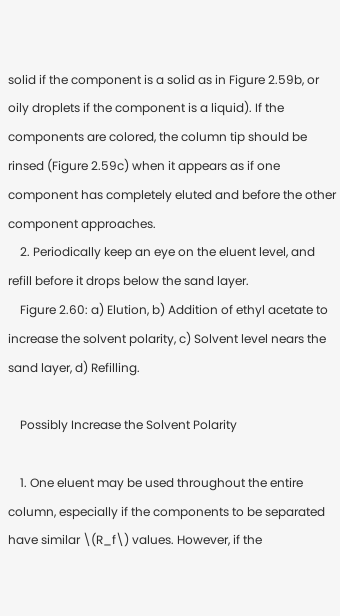solid if the component is a solid as in Figure 2.59b, or oily droplets if the component is a liquid). If the components are colored, the column tip should be rinsed (Figure 2.59c) when it appears as if one component has completely eluted and before the other component approaches.
    2. Periodically keep an eye on the eluent level, and refill before it drops below the sand layer.
    Figure 2.60: a) Elution, b) Addition of ethyl acetate to increase the solvent polarity, c) Solvent level nears the sand layer, d) Refilling.

    Possibly Increase the Solvent Polarity

    1. One eluent may be used throughout the entire column, especially if the components to be separated have similar \(R_f\) values. However, if the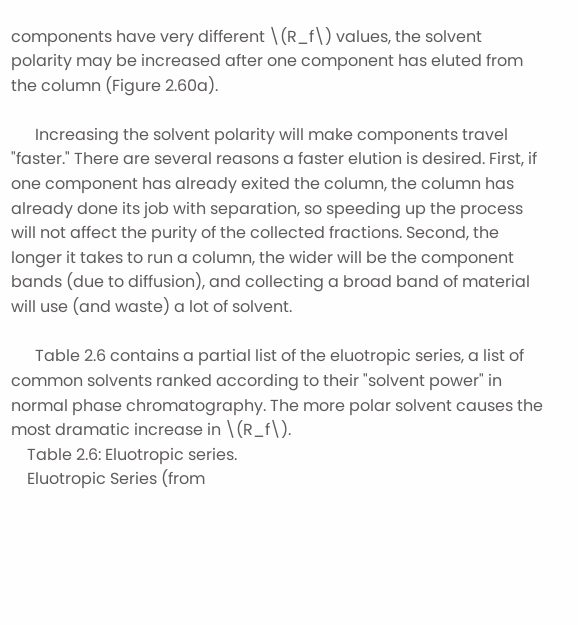components have very different \(R_f\) values, the solvent polarity may be increased after one component has eluted from the column (Figure 2.60a).

      Increasing the solvent polarity will make components travel "faster." There are several reasons a faster elution is desired. First, if one component has already exited the column, the column has already done its job with separation, so speeding up the process will not affect the purity of the collected fractions. Second, the longer it takes to run a column, the wider will be the component bands (due to diffusion), and collecting a broad band of material will use (and waste) a lot of solvent.

      Table 2.6 contains a partial list of the eluotropic series, a list of common solvents ranked according to their "solvent power" in normal phase chromatography. The more polar solvent causes the most dramatic increase in \(R_f\).
    Table 2.6: Eluotropic series.
    Eluotropic Series (from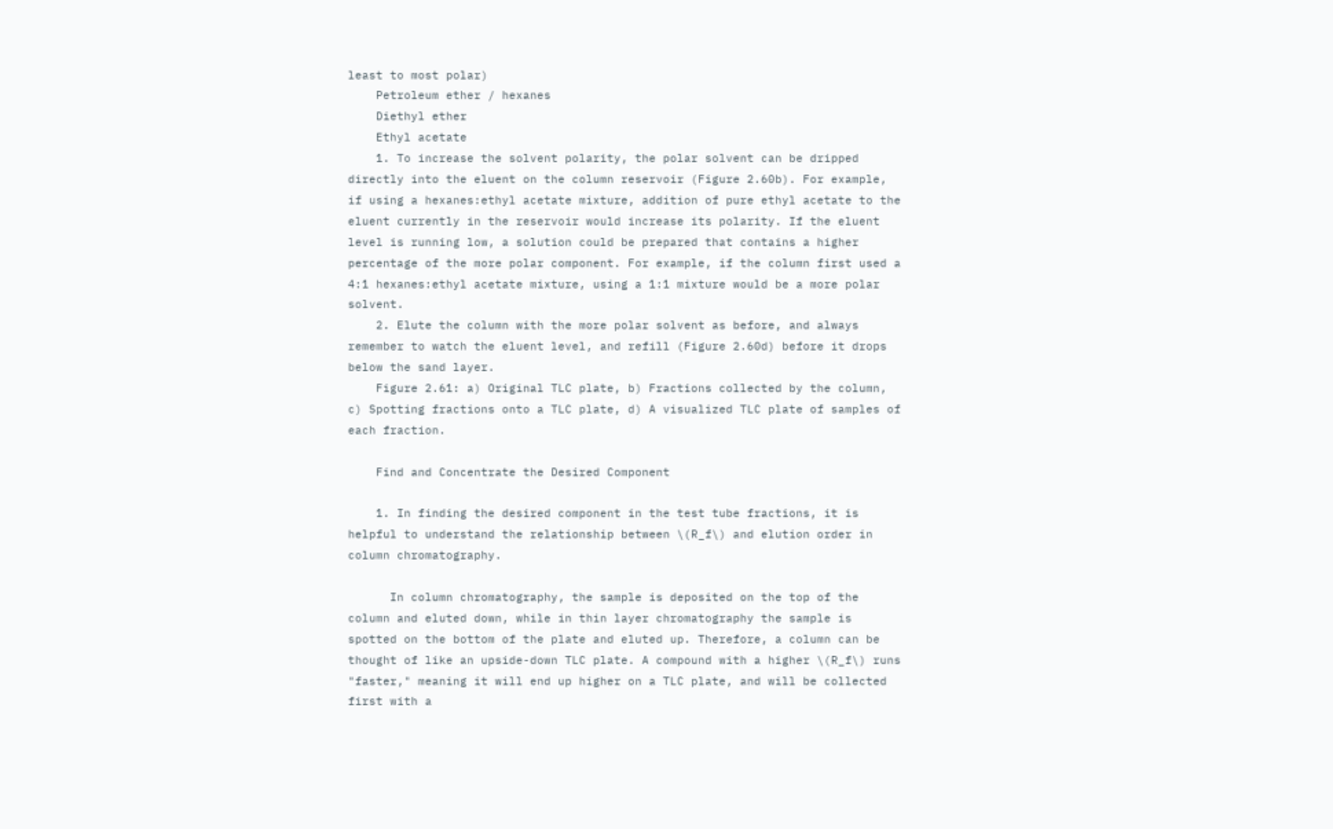least to most polar)
    Petroleum ether / hexanes
    Diethyl ether
    Ethyl acetate
    1. To increase the solvent polarity, the polar solvent can be dripped directly into the eluent on the column reservoir (Figure 2.60b). For example, if using a hexanes:ethyl acetate mixture, addition of pure ethyl acetate to the eluent currently in the reservoir would increase its polarity. If the eluent level is running low, a solution could be prepared that contains a higher percentage of the more polar component. For example, if the column first used a 4:1 hexanes:ethyl acetate mixture, using a 1:1 mixture would be a more polar solvent.
    2. Elute the column with the more polar solvent as before, and always remember to watch the eluent level, and refill (Figure 2.60d) before it drops below the sand layer.
    Figure 2.61: a) Original TLC plate, b) Fractions collected by the column, c) Spotting fractions onto a TLC plate, d) A visualized TLC plate of samples of each fraction.

    Find and Concentrate the Desired Component

    1. In finding the desired component in the test tube fractions, it is helpful to understand the relationship between \(R_f\) and elution order in column chromatography.

      In column chromatography, the sample is deposited on the top of the column and eluted down, while in thin layer chromatography the sample is spotted on the bottom of the plate and eluted up. Therefore, a column can be thought of like an upside-down TLC plate. A compound with a higher \(R_f\) runs "faster," meaning it will end up higher on a TLC plate, and will be collected first with a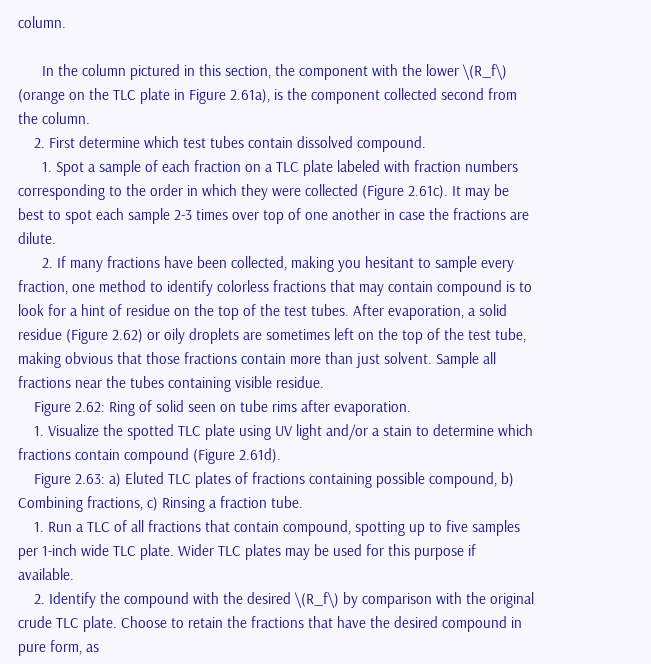column.

      In the column pictured in this section, the component with the lower \(R_f\) (orange on the TLC plate in Figure 2.61a), is the component collected second from the column.
    2. First determine which test tubes contain dissolved compound.
      1. Spot a sample of each fraction on a TLC plate labeled with fraction numbers corresponding to the order in which they were collected (Figure 2.61c). It may be best to spot each sample 2-3 times over top of one another in case the fractions are dilute.
      2. If many fractions have been collected, making you hesitant to sample every fraction, one method to identify colorless fractions that may contain compound is to look for a hint of residue on the top of the test tubes. After evaporation, a solid residue (Figure 2.62) or oily droplets are sometimes left on the top of the test tube, making obvious that those fractions contain more than just solvent. Sample all fractions near the tubes containing visible residue.
    Figure 2.62: Ring of solid seen on tube rims after evaporation.
    1. Visualize the spotted TLC plate using UV light and/or a stain to determine which fractions contain compound (Figure 2.61d).
    Figure 2.63: a) Eluted TLC plates of fractions containing possible compound, b) Combining fractions, c) Rinsing a fraction tube.
    1. Run a TLC of all fractions that contain compound, spotting up to five samples per 1-inch wide TLC plate. Wider TLC plates may be used for this purpose if available.
    2. Identify the compound with the desired \(R_f\) by comparison with the original crude TLC plate. Choose to retain the fractions that have the desired compound in pure form, as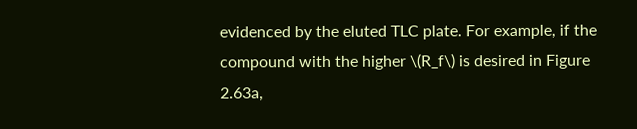evidenced by the eluted TLC plate. For example, if the compound with the higher \(R_f\) is desired in Figure 2.63a,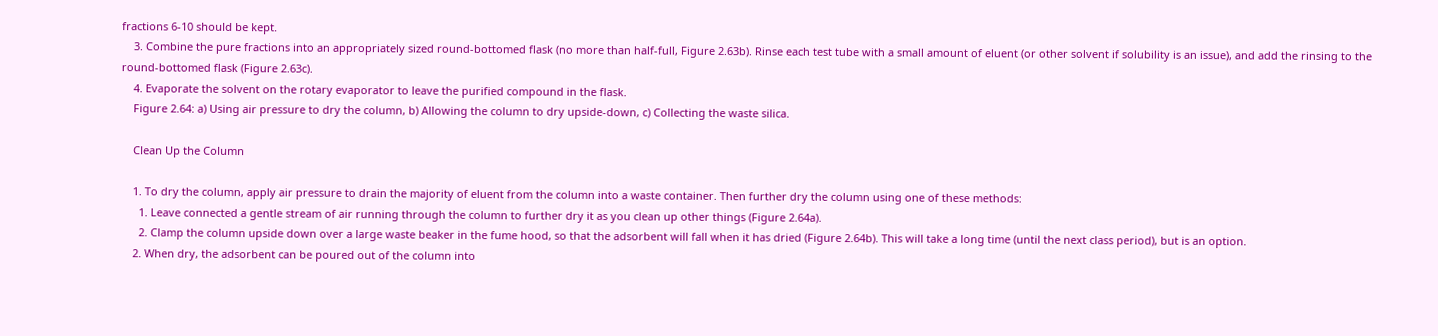fractions 6-10 should be kept.
    3. Combine the pure fractions into an appropriately sized round-bottomed flask (no more than half-full, Figure 2.63b). Rinse each test tube with a small amount of eluent (or other solvent if solubility is an issue), and add the rinsing to the round-bottomed flask (Figure 2.63c).
    4. Evaporate the solvent on the rotary evaporator to leave the purified compound in the flask.
    Figure 2.64: a) Using air pressure to dry the column, b) Allowing the column to dry upside-down, c) Collecting the waste silica.

    Clean Up the Column

    1. To dry the column, apply air pressure to drain the majority of eluent from the column into a waste container. Then further dry the column using one of these methods:
      1. Leave connected a gentle stream of air running through the column to further dry it as you clean up other things (Figure 2.64a).
      2. Clamp the column upside down over a large waste beaker in the fume hood, so that the adsorbent will fall when it has dried (Figure 2.64b). This will take a long time (until the next class period), but is an option.
    2. When dry, the adsorbent can be poured out of the column into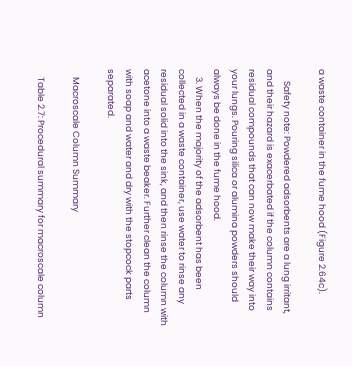a waste container in the fume hood (Figure 2.64c).

      Safety note: Powdered adsorbents are a lung irritant, and their hazard is exacerbated if the column contains residual compounds that can now make their way into your lungs. Pouring silica or alumina powders should always be done in the fume hood.
    3. When the majority of the adsorbent has been collected in a waste container, use water to rinse any residual solid into the sink, and then rinse the column with acetone into a waste beaker. Further clean the column with soap and water and dry with the stopcock parts separated.

    Macroscale Column Summary

    Table 2.7: Procedural summary for macroscale column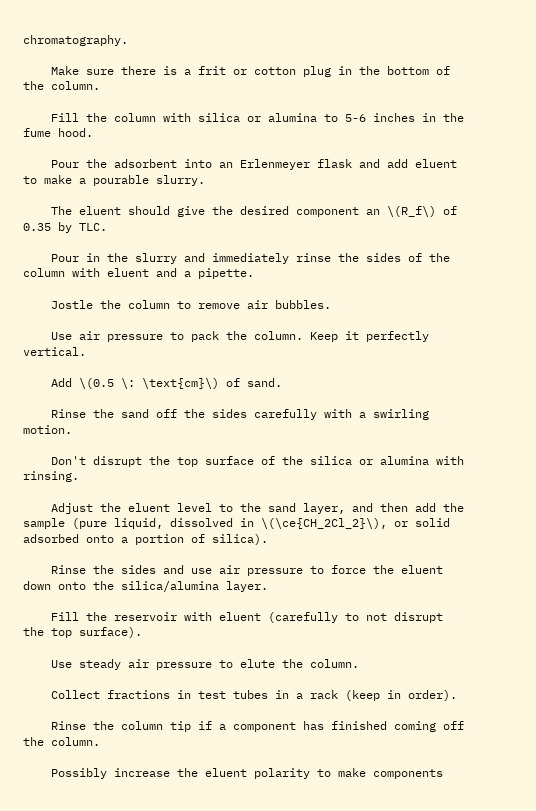chromatography.

    Make sure there is a frit or cotton plug in the bottom of the column.

    Fill the column with silica or alumina to 5-6 inches in the fume hood.

    Pour the adsorbent into an Erlenmeyer flask and add eluent to make a pourable slurry.

    The eluent should give the desired component an \(R_f\) of 0.35 by TLC.

    Pour in the slurry and immediately rinse the sides of the column with eluent and a pipette.

    Jostle the column to remove air bubbles.

    Use air pressure to pack the column. Keep it perfectly vertical.

    Add \(0.5 \: \text{cm}\) of sand.

    Rinse the sand off the sides carefully with a swirling motion.

    Don't disrupt the top surface of the silica or alumina with rinsing.

    Adjust the eluent level to the sand layer, and then add the sample (pure liquid, dissolved in \(\ce{CH_2Cl_2}\), or solid adsorbed onto a portion of silica).

    Rinse the sides and use air pressure to force the eluent down onto the silica/alumina layer.

    Fill the reservoir with eluent (carefully to not disrupt the top surface).

    Use steady air pressure to elute the column.

    Collect fractions in test tubes in a rack (keep in order).

    Rinse the column tip if a component has finished coming off the column.

    Possibly increase the eluent polarity to make components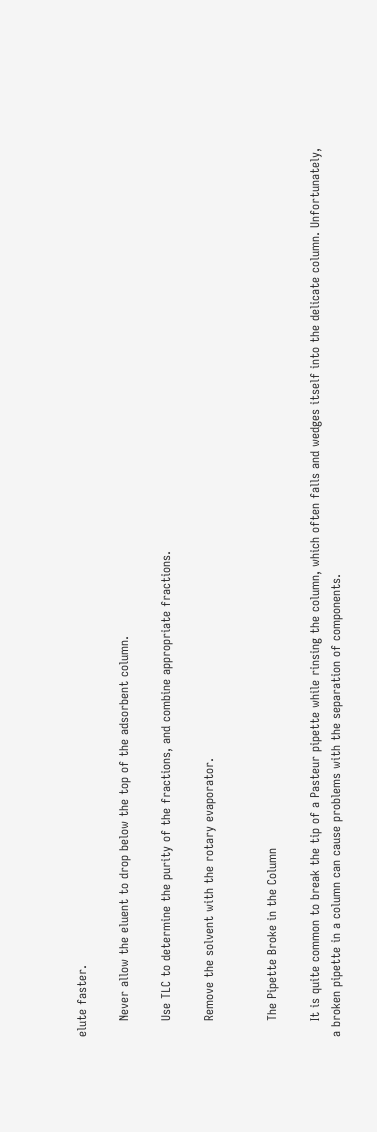elute faster.

    Never allow the eluent to drop below the top of the adsorbent column.

    Use TLC to determine the purity of the fractions, and combine appropriate fractions.

    Remove the solvent with the rotary evaporator.


    The Pipette Broke in the Column

    It is quite common to break the tip of a Pasteur pipette while rinsing the column, which often falls and wedges itself into the delicate column. Unfortunately, a broken pipette in a column can cause problems with the separation of components.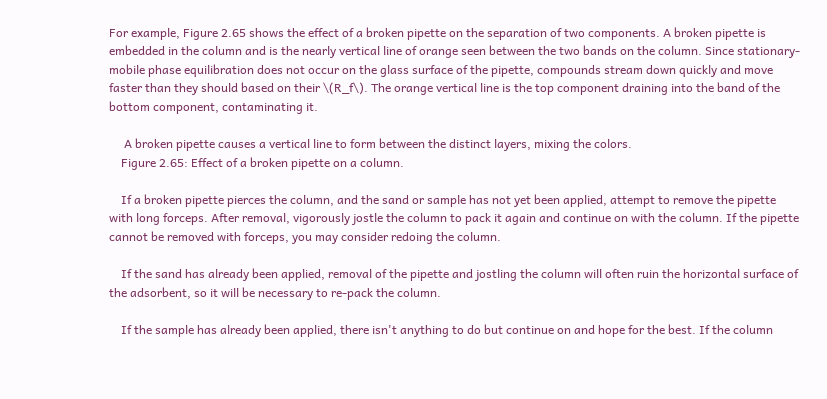For example, Figure 2.65 shows the effect of a broken pipette on the separation of two components. A broken pipette is embedded in the column and is the nearly vertical line of orange seen between the two bands on the column. Since stationary-mobile phase equilibration does not occur on the glass surface of the pipette, compounds stream down quickly and move faster than they should based on their \(R_f\). The orange vertical line is the top component draining into the band of the bottom component, contaminating it.

     A broken pipette causes a vertical line to form between the distinct layers, mixing the colors.
    Figure 2.65: Effect of a broken pipette on a column.

    If a broken pipette pierces the column, and the sand or sample has not yet been applied, attempt to remove the pipette with long forceps. After removal, vigorously jostle the column to pack it again and continue on with the column. If the pipette cannot be removed with forceps, you may consider redoing the column.

    If the sand has already been applied, removal of the pipette and jostling the column will often ruin the horizontal surface of the adsorbent, so it will be necessary to re-pack the column.

    If the sample has already been applied, there isn't anything to do but continue on and hope for the best. If the column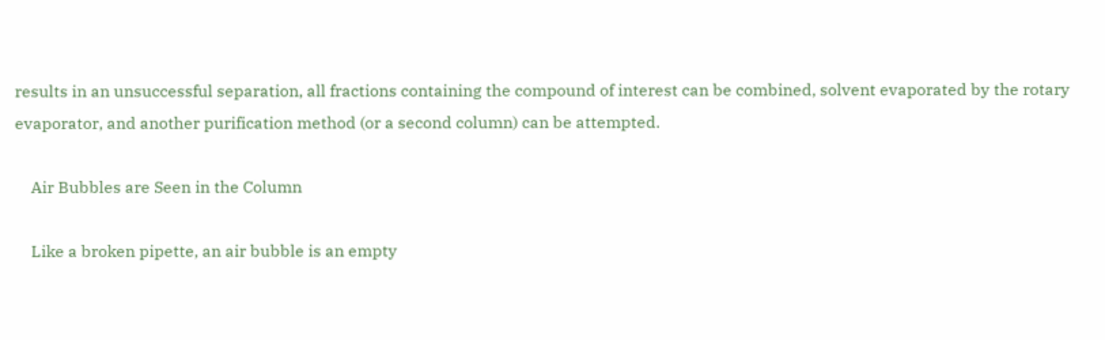results in an unsuccessful separation, all fractions containing the compound of interest can be combined, solvent evaporated by the rotary evaporator, and another purification method (or a second column) can be attempted.

    Air Bubbles are Seen in the Column

    Like a broken pipette, an air bubble is an empty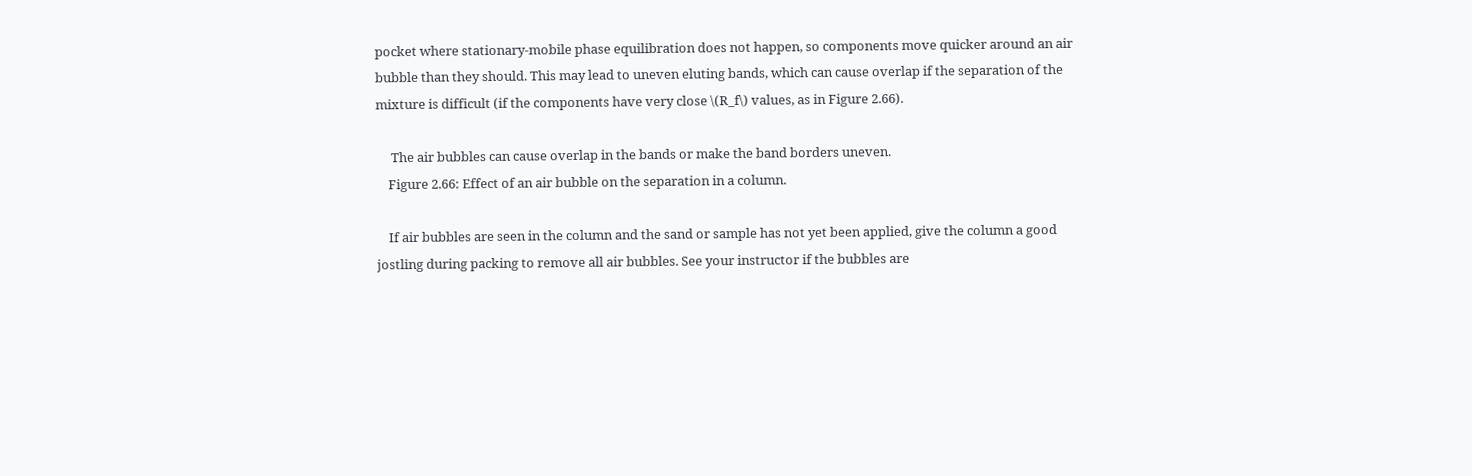pocket where stationary-mobile phase equilibration does not happen, so components move quicker around an air bubble than they should. This may lead to uneven eluting bands, which can cause overlap if the separation of the mixture is difficult (if the components have very close \(R_f\) values, as in Figure 2.66).

     The air bubbles can cause overlap in the bands or make the band borders uneven.
    Figure 2.66: Effect of an air bubble on the separation in a column.

    If air bubbles are seen in the column and the sand or sample has not yet been applied, give the column a good jostling during packing to remove all air bubbles. See your instructor if the bubbles are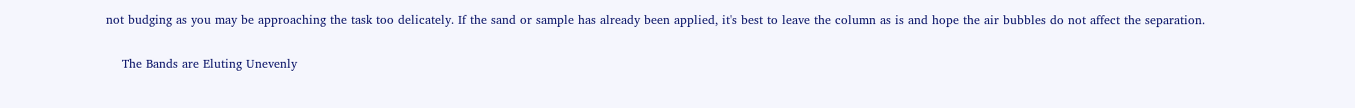not budging as you may be approaching the task too delicately. If the sand or sample has already been applied, it's best to leave the column as is and hope the air bubbles do not affect the separation.

    The Bands are Eluting Unevenly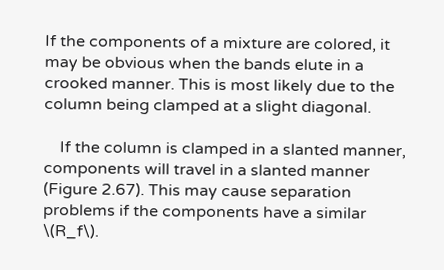If the components of a mixture are colored, it may be obvious when the bands elute in a crooked manner. This is most likely due to the column being clamped at a slight diagonal.

    If the column is clamped in a slanted manner, components will travel in a slanted manner (Figure 2.67). This may cause separation problems if the components have a similar \(R_f\).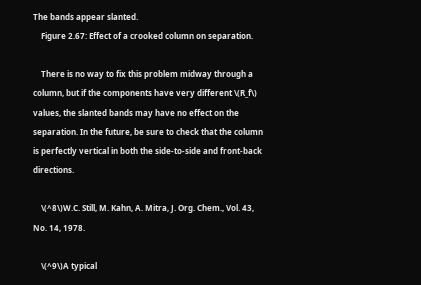The bands appear slanted.
    Figure 2.67: Effect of a crooked column on separation.

    There is no way to fix this problem midway through a column, but if the components have very different \(R_f\) values, the slanted bands may have no effect on the separation. In the future, be sure to check that the column is perfectly vertical in both the side-to-side and front-back directions.

    \(^8\)W.C. Still, M. Kahn, A. Mitra, J. Org. Chem., Vol. 43, No. 14, 1978.

    \(^9\)A typical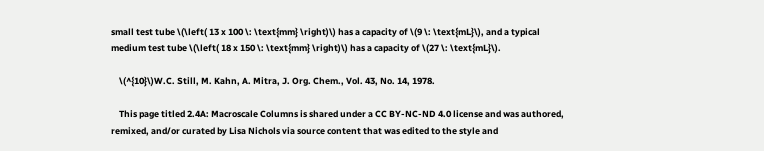small test tube \(\left( 13 x 100 \: \text{mm} \right)\) has a capacity of \(9 \: \text{mL}\), and a typical medium test tube \(\left( 18 x 150 \: \text{mm} \right)\) has a capacity of \(27 \: \text{mL}\).

    \(^{10}\)W.C. Still, M. Kahn, A. Mitra, J. Org. Chem., Vol. 43, No. 14, 1978.

    This page titled 2.4A: Macroscale Columns is shared under a CC BY-NC-ND 4.0 license and was authored, remixed, and/or curated by Lisa Nichols via source content that was edited to the style and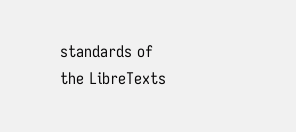standards of the LibreTexts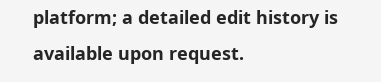platform; a detailed edit history is available upon request.